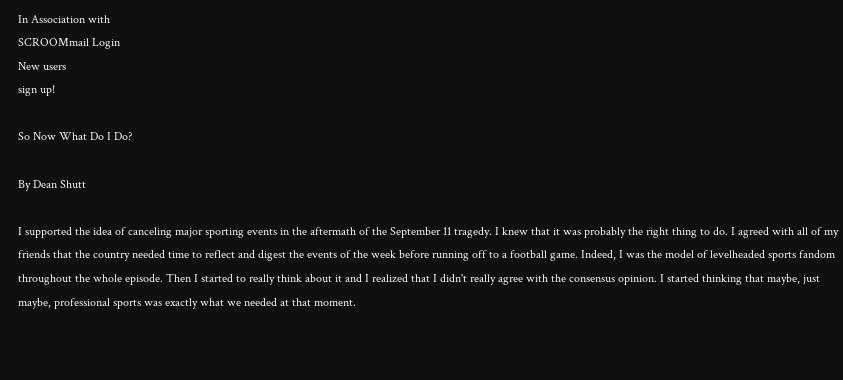In Association with
SCROOMmail Login
New users
sign up!

So Now What Do I Do?

By Dean Shutt

I supported the idea of canceling major sporting events in the aftermath of the September 11 tragedy. I knew that it was probably the right thing to do. I agreed with all of my friends that the country needed time to reflect and digest the events of the week before running off to a football game. Indeed, I was the model of levelheaded sports fandom throughout the whole episode. Then I started to really think about it and I realized that I didn't really agree with the consensus opinion. I started thinking that maybe, just maybe, professional sports was exactly what we needed at that moment.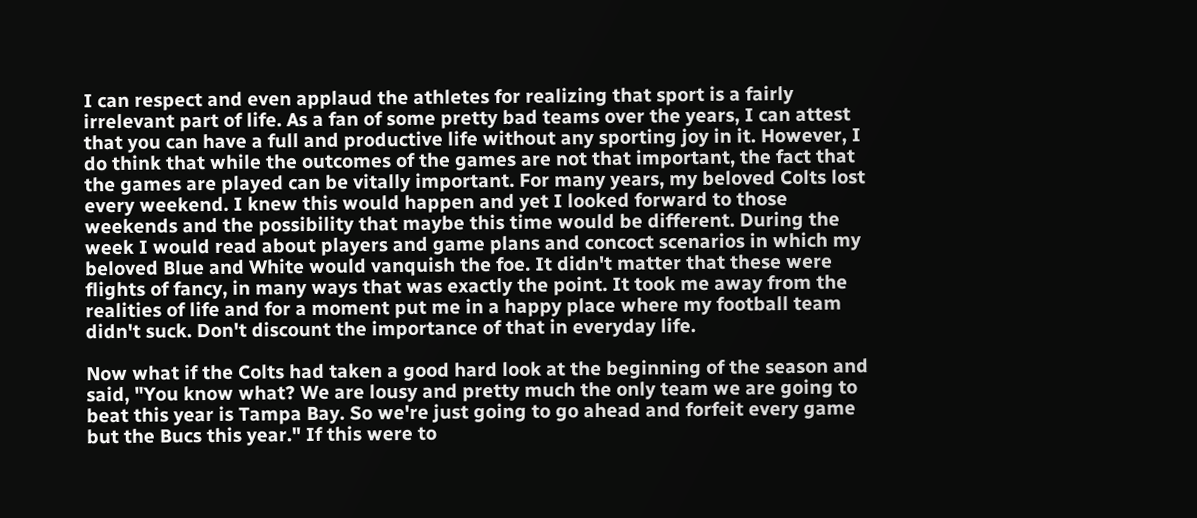I can respect and even applaud the athletes for realizing that sport is a fairly irrelevant part of life. As a fan of some pretty bad teams over the years, I can attest that you can have a full and productive life without any sporting joy in it. However, I do think that while the outcomes of the games are not that important, the fact that the games are played can be vitally important. For many years, my beloved Colts lost every weekend. I knew this would happen and yet I looked forward to those weekends and the possibility that maybe this time would be different. During the week I would read about players and game plans and concoct scenarios in which my beloved Blue and White would vanquish the foe. It didn't matter that these were flights of fancy, in many ways that was exactly the point. It took me away from the realities of life and for a moment put me in a happy place where my football team didn't suck. Don't discount the importance of that in everyday life.

Now what if the Colts had taken a good hard look at the beginning of the season and said, "You know what? We are lousy and pretty much the only team we are going to beat this year is Tampa Bay. So we're just going to go ahead and forfeit every game but the Bucs this year." If this were to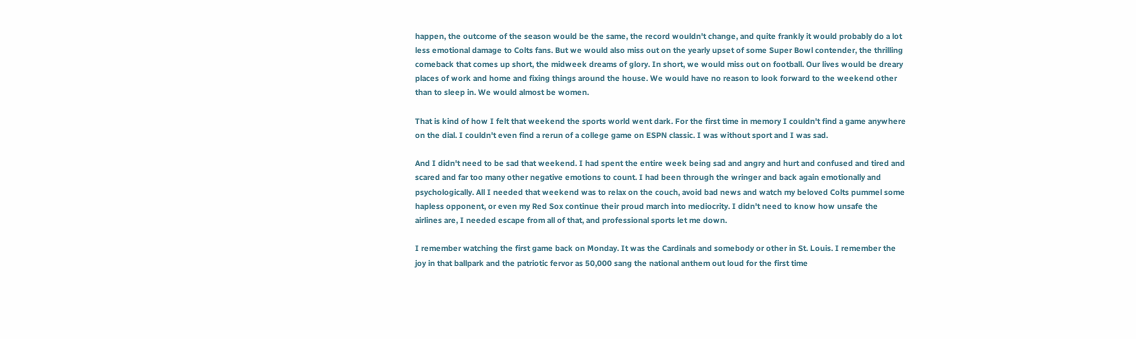happen, the outcome of the season would be the same, the record wouldn't change, and quite frankly it would probably do a lot less emotional damage to Colts fans. But we would also miss out on the yearly upset of some Super Bowl contender, the thrilling comeback that comes up short, the midweek dreams of glory. In short, we would miss out on football. Our lives would be dreary places of work and home and fixing things around the house. We would have no reason to look forward to the weekend other than to sleep in. We would almost be women.

That is kind of how I felt that weekend the sports world went dark. For the first time in memory I couldn't find a game anywhere on the dial. I couldn't even find a rerun of a college game on ESPN classic. I was without sport and I was sad.

And I didn't need to be sad that weekend. I had spent the entire week being sad and angry and hurt and confused and tired and scared and far too many other negative emotions to count. I had been through the wringer and back again emotionally and psychologically. All I needed that weekend was to relax on the couch, avoid bad news and watch my beloved Colts pummel some hapless opponent, or even my Red Sox continue their proud march into mediocrity. I didn't need to know how unsafe the airlines are, I needed escape from all of that, and professional sports let me down.

I remember watching the first game back on Monday. It was the Cardinals and somebody or other in St. Louis. I remember the joy in that ballpark and the patriotic fervor as 50,000 sang the national anthem out loud for the first time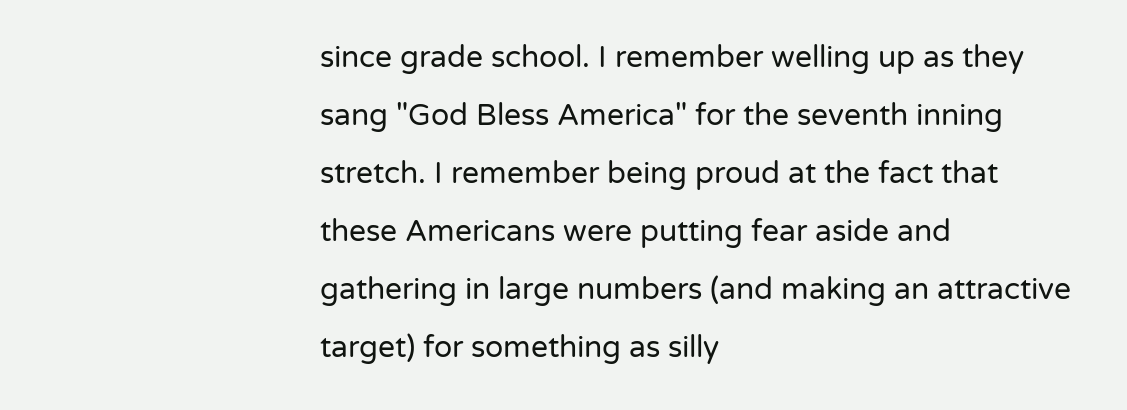since grade school. I remember welling up as they sang "God Bless America" for the seventh inning stretch. I remember being proud at the fact that these Americans were putting fear aside and gathering in large numbers (and making an attractive target) for something as silly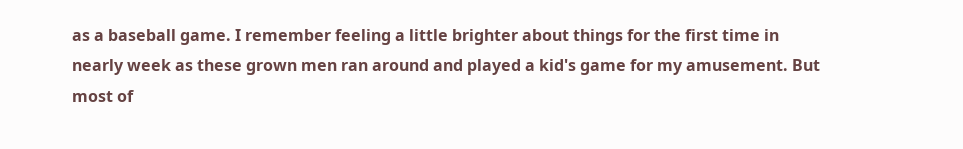as a baseball game. I remember feeling a little brighter about things for the first time in nearly week as these grown men ran around and played a kid's game for my amusement. But most of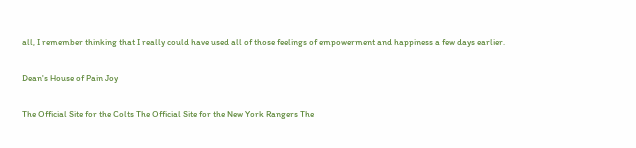all, I remember thinking that I really could have used all of those feelings of empowerment and happiness a few days earlier.

Dean's House of Pain Joy

The Official Site for the Colts The Official Site for the New York Rangers The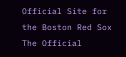Official Site for the Boston Red Sox The Official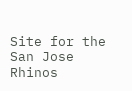Site for the San Jose Rhinos